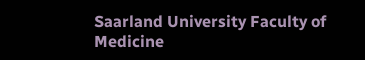Saarland University Faculty of Medicine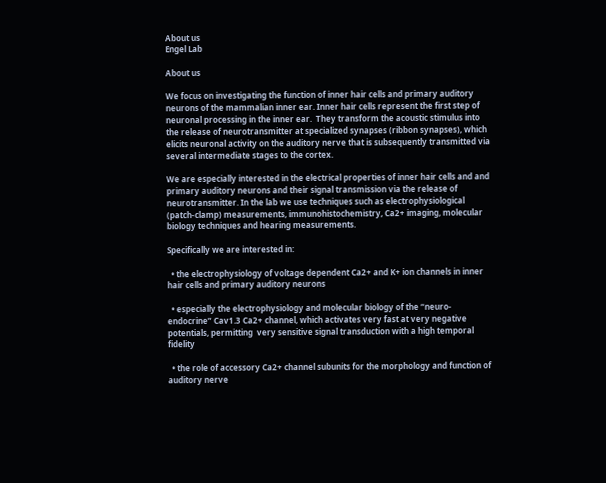About us
Engel Lab

About us

We focus on investigating the function of inner hair cells and primary auditory neurons of the mammalian inner ear. Inner hair cells represent the first step of neuronal processing in the inner ear.  They transform the acoustic stimulus into the release of neurotransmitter at specialized synapses (ribbon synapses), which elicits neuronal activity on the auditory nerve that is subsequently transmitted via several intermediate stages to the cortex.

We are especially interested in the electrical properties of inner hair cells and and primary auditory neurons and their signal transmission via the release of neurotransmitter. In the lab we use techniques such as electrophysiological (patch-clamp) measurements, immunohistochemistry, Ca2+ imaging, molecular biology techniques and hearing measurements.

Specifically we are interested in:

  • the electrophysiology of voltage dependent Ca2+ and K+ ion channels in inner hair cells and primary auditory neurons

  • especially the electrophysiology and molecular biology of the “neuro-endocrine” Cav1.3 Ca2+ channel, which activates very fast at very negative potentials, permitting  very sensitive signal transduction with a high temporal fidelity

  • the role of accessory Ca2+ channel subunits for the morphology and function of auditory nerve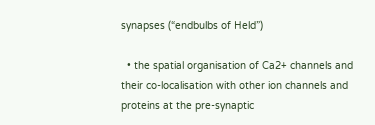synapses (“endbulbs of Held”)

  • the spatial organisation of Ca2+ channels and their co-localisation with other ion channels and proteins at the pre-synaptic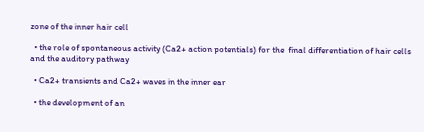zone of the inner hair cell

  • the role of spontaneous activity (Ca2+ action potentials) for the  final differentiation of hair cells and the auditory pathway

  • Ca2+ transients and Ca2+ waves in the inner ear

  • the development of an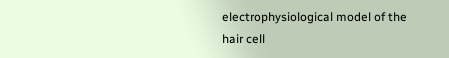electrophysiological model of the hair cell